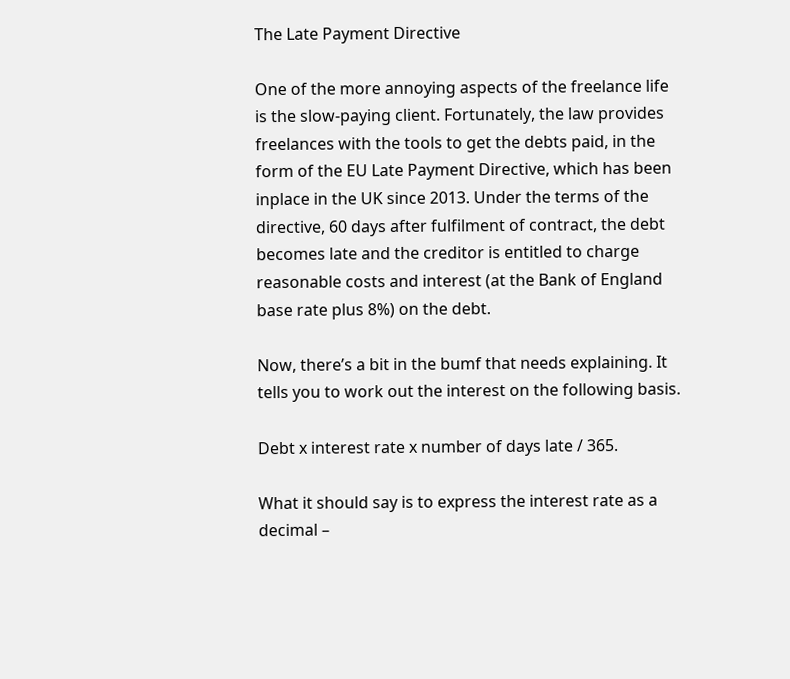The Late Payment Directive

One of the more annoying aspects of the freelance life is the slow-paying client. Fortunately, the law provides freelances with the tools to get the debts paid, in the form of the EU Late Payment Directive, which has been inplace in the UK since 2013. Under the terms of the directive, 60 days after fulfilment of contract, the debt becomes late and the creditor is entitled to charge reasonable costs and interest (at the Bank of England base rate plus 8%) on the debt.

Now, there’s a bit in the bumf that needs explaining. It tells you to work out the interest on the following basis.

Debt x interest rate x number of days late / 365.

What it should say is to express the interest rate as a decimal –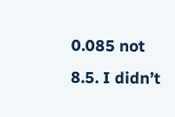0.085 not 8.5. I didn’t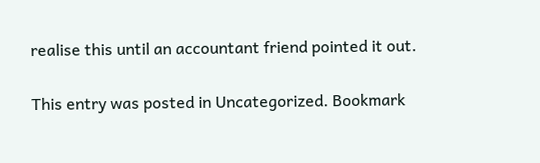realise this until an accountant friend pointed it out.

This entry was posted in Uncategorized. Bookmark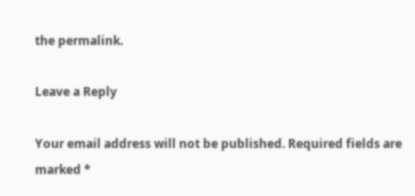the permalink.

Leave a Reply

Your email address will not be published. Required fields are marked *